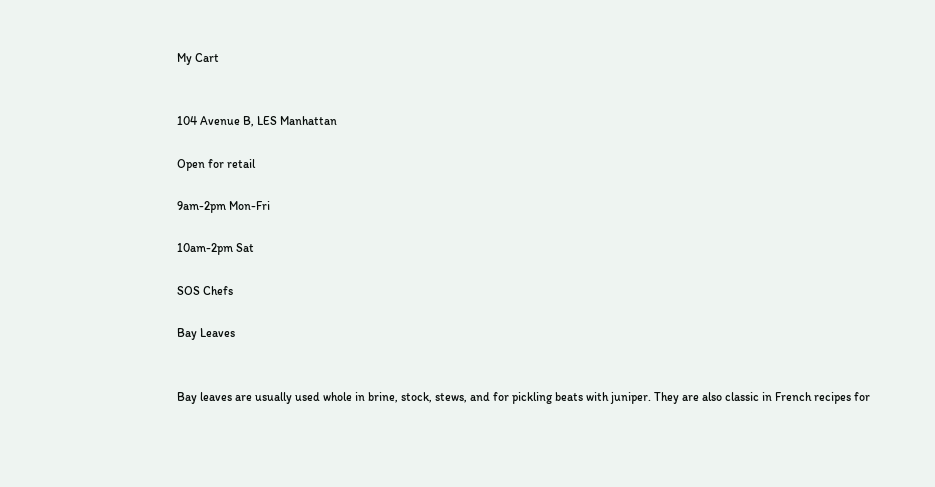My Cart


104 Avenue B, LES Manhattan

Open for retail

9am-2pm Mon-Fri

10am-2pm Sat

SOS Chefs

Bay Leaves


Bay leaves are usually used whole in brine, stock, stews, and for pickling beats with juniper. They are also classic in French recipes for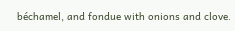béchamel, and fondue with onions and clove.